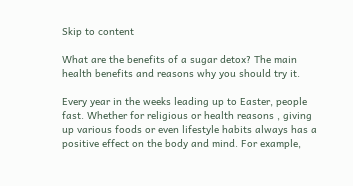Skip to content

What are the benefits of a sugar detox? The main health benefits and reasons why you should try it.

Every year in the weeks leading up to Easter, people fast. Whether for religious or health reasons , giving up various foods or even lifestyle habits always has a positive effect on the body and mind. For example,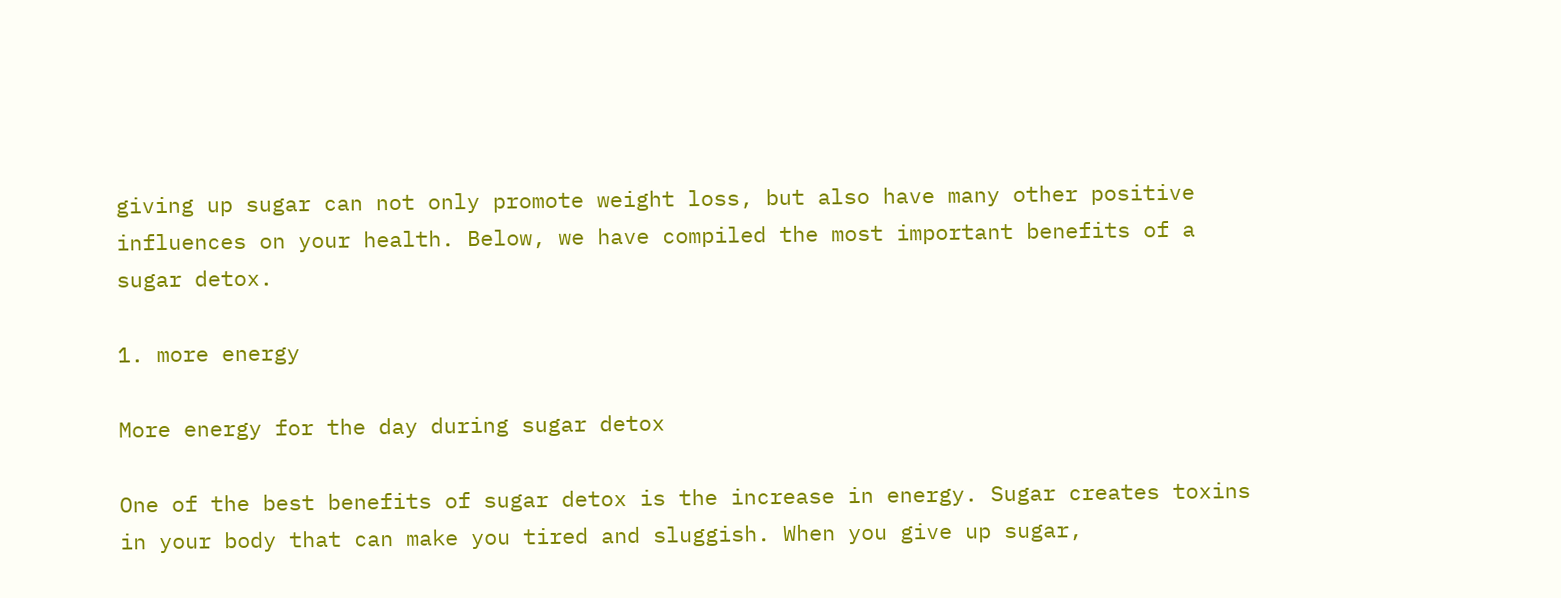giving up sugar can not only promote weight loss, but also have many other positive influences on your health. Below, we have compiled the most important benefits of a sugar detox.

1. more energy

More energy for the day during sugar detox

One of the best benefits of sugar detox is the increase in energy. Sugar creates toxins in your body that can make you tired and sluggish. When you give up sugar,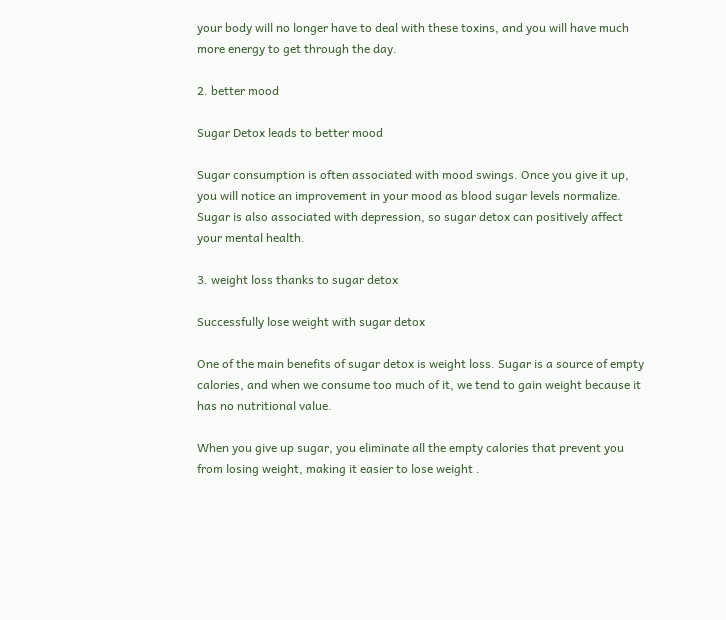your body will no longer have to deal with these toxins, and you will have much more energy to get through the day.

2. better mood

Sugar Detox leads to better mood

Sugar consumption is often associated with mood swings. Once you give it up, you will notice an improvement in your mood as blood sugar levels normalize. Sugar is also associated with depression, so sugar detox can positively affect your mental health.

3. weight loss thanks to sugar detox

Successfully lose weight with sugar detox

One of the main benefits of sugar detox is weight loss. Sugar is a source of empty calories, and when we consume too much of it, we tend to gain weight because it has no nutritional value.

When you give up sugar, you eliminate all the empty calories that prevent you from losing weight, making it easier to lose weight .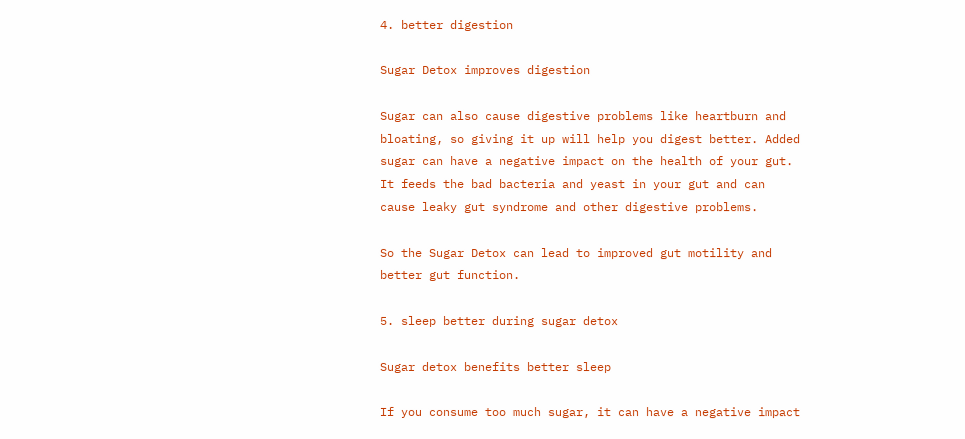4. better digestion

Sugar Detox improves digestion

Sugar can also cause digestive problems like heartburn and bloating, so giving it up will help you digest better. Added sugar can have a negative impact on the health of your gut. It feeds the bad bacteria and yeast in your gut and can cause leaky gut syndrome and other digestive problems.

So the Sugar Detox can lead to improved gut motility and better gut function.

5. sleep better during sugar detox

Sugar detox benefits better sleep

If you consume too much sugar, it can have a negative impact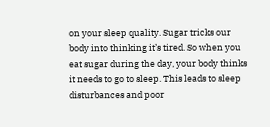on your sleep quality. Sugar tricks our body into thinking it’s tired. So when you eat sugar during the day, your body thinks it needs to go to sleep. This leads to sleep disturbances and poor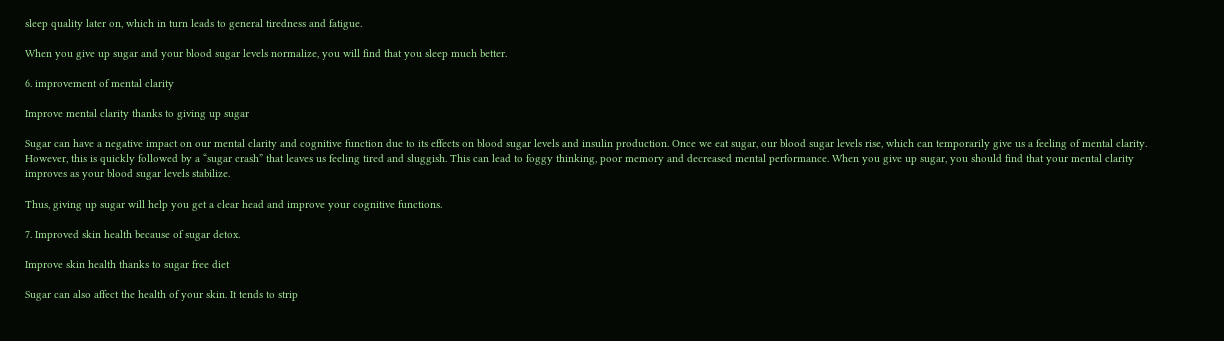sleep quality later on, which in turn leads to general tiredness and fatigue.

When you give up sugar and your blood sugar levels normalize, you will find that you sleep much better.

6. improvement of mental clarity

Improve mental clarity thanks to giving up sugar

Sugar can have a negative impact on our mental clarity and cognitive function due to its effects on blood sugar levels and insulin production. Once we eat sugar, our blood sugar levels rise, which can temporarily give us a feeling of mental clarity. However, this is quickly followed by a “sugar crash” that leaves us feeling tired and sluggish. This can lead to foggy thinking, poor memory and decreased mental performance. When you give up sugar, you should find that your mental clarity improves as your blood sugar levels stabilize.

Thus, giving up sugar will help you get a clear head and improve your cognitive functions.

7. Improved skin health because of sugar detox.

Improve skin health thanks to sugar free diet

Sugar can also affect the health of your skin. It tends to strip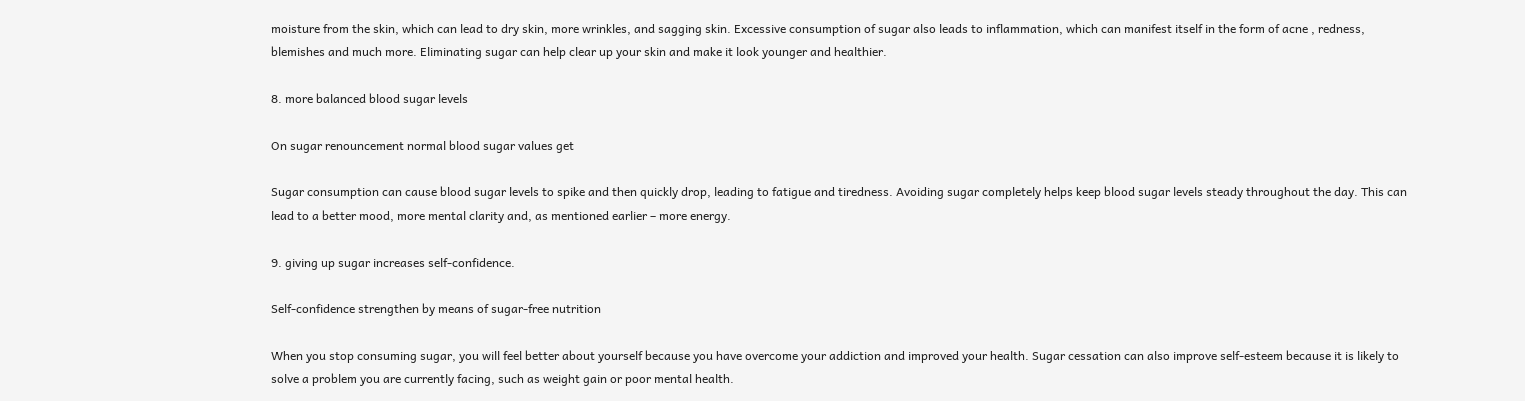moisture from the skin, which can lead to dry skin, more wrinkles, and sagging skin. Excessive consumption of sugar also leads to inflammation, which can manifest itself in the form of acne , redness, blemishes and much more. Eliminating sugar can help clear up your skin and make it look younger and healthier.

8. more balanced blood sugar levels

On sugar renouncement normal blood sugar values get

Sugar consumption can cause blood sugar levels to spike and then quickly drop, leading to fatigue and tiredness. Avoiding sugar completely helps keep blood sugar levels steady throughout the day. This can lead to a better mood, more mental clarity and, as mentioned earlier – more energy.

9. giving up sugar increases self-confidence.

Self-confidence strengthen by means of sugar-free nutrition

When you stop consuming sugar, you will feel better about yourself because you have overcome your addiction and improved your health. Sugar cessation can also improve self-esteem because it is likely to solve a problem you are currently facing, such as weight gain or poor mental health.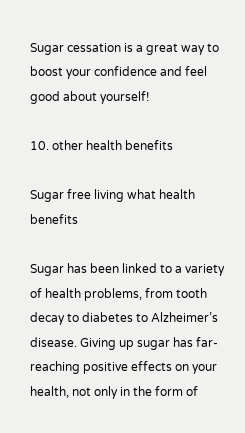Sugar cessation is a great way to boost your confidence and feel good about yourself!

10. other health benefits

Sugar free living what health benefits

Sugar has been linked to a variety of health problems, from tooth decay to diabetes to Alzheimer’s disease. Giving up sugar has far-reaching positive effects on your health, not only in the form of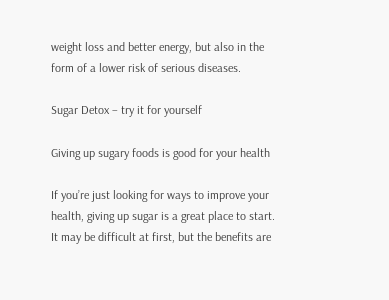weight loss and better energy, but also in the form of a lower risk of serious diseases.

Sugar Detox – try it for yourself

Giving up sugary foods is good for your health

If you’re just looking for ways to improve your health, giving up sugar is a great place to start. It may be difficult at first, but the benefits are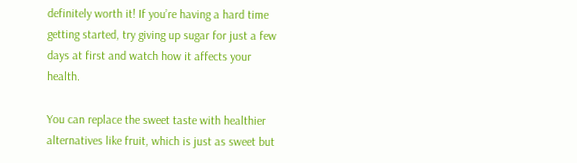definitely worth it! If you’re having a hard time getting started, try giving up sugar for just a few days at first and watch how it affects your health.

You can replace the sweet taste with healthier alternatives like fruit, which is just as sweet but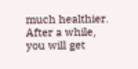much healthier. After a while, you will get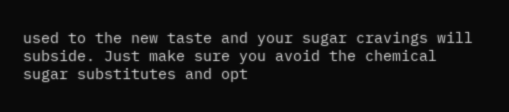used to the new taste and your sugar cravings will subside. Just make sure you avoid the chemical sugar substitutes and opt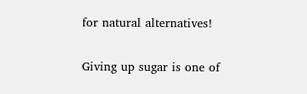for natural alternatives!

Giving up sugar is one of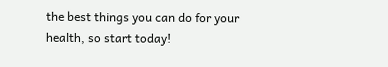the best things you can do for your health, so start today!